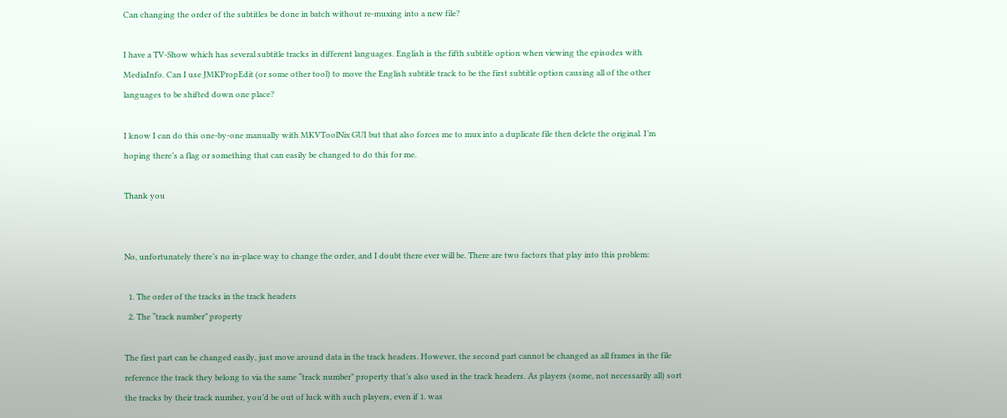Can changing the order of the subtitles be done in batch without re-muxing into a new file?

I have a TV-Show which has several subtitle tracks in different languages. English is the fifth subtitle option when viewing the episodes with MediaInfo. Can I use JMKPropEdit (or some other tool) to move the English subtitle track to be the first subtitle option causing all of the other languages to be shifted down one place?

I know I can do this one-by-one manually with MKVToolNix GUI but that also forces me to mux into a duplicate file then delete the original. I’m hoping there’s a flag or something that can easily be changed to do this for me.

Thank you


No, unfortunately there’s no in-place way to change the order, and I doubt there ever will be. There are two factors that play into this problem:

  1. The order of the tracks in the track headers
  2. The “track number” property

The first part can be changed easily, just move around data in the track headers. However, the second part cannot be changed as all frames in the file reference the track they belong to via the same “track number” property that’s also used in the track headers. As players (some, not necessarily all) sort the tracks by their track number, you’d be out of luck with such players, even if 1. was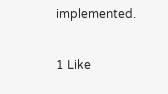implemented.

1 Like